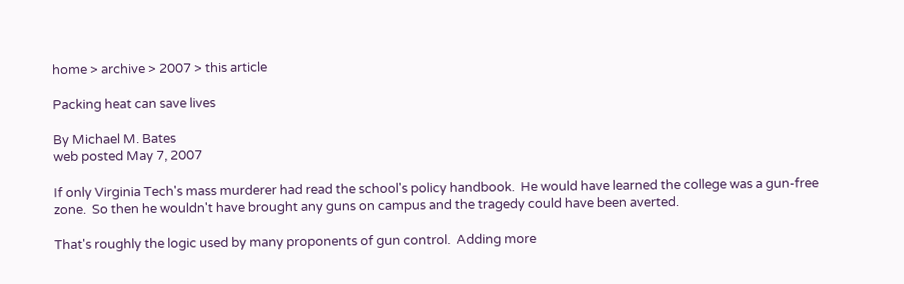home > archive > 2007 > this article

Packing heat can save lives

By Michael M. Bates
web posted May 7, 2007

If only Virginia Tech's mass murderer had read the school's policy handbook.  He would have learned the college was a gun-free zone.  So then he wouldn't have brought any guns on campus and the tragedy could have been averted.

That's roughly the logic used by many proponents of gun control.  Adding more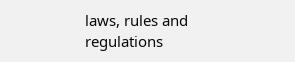laws, rules and regulations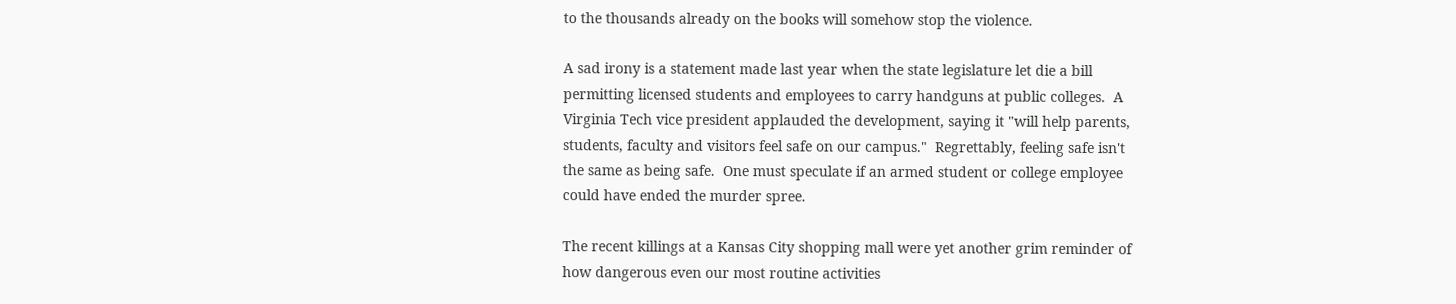to the thousands already on the books will somehow stop the violence.

A sad irony is a statement made last year when the state legislature let die a bill permitting licensed students and employees to carry handguns at public colleges.  A Virginia Tech vice president applauded the development, saying it "will help parents, students, faculty and visitors feel safe on our campus."  Regrettably, feeling safe isn't the same as being safe.  One must speculate if an armed student or college employee could have ended the murder spree.

The recent killings at a Kansas City shopping mall were yet another grim reminder of how dangerous even our most routine activities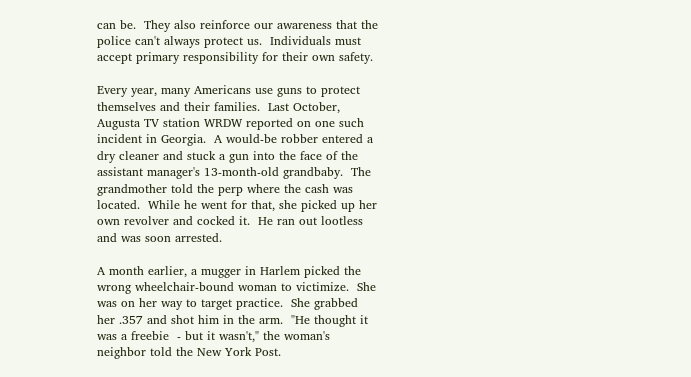can be.  They also reinforce our awareness that the police can't always protect us.  Individuals must accept primary responsibility for their own safety.

Every year, many Americans use guns to protect themselves and their families.  Last October, Augusta TV station WRDW reported on one such incident in Georgia.  A would-be robber entered a dry cleaner and stuck a gun into the face of the assistant manager's 13-month-old grandbaby.  The grandmother told the perp where the cash was located.  While he went for that, she picked up her own revolver and cocked it.  He ran out lootless and was soon arrested.

A month earlier, a mugger in Harlem picked the wrong wheelchair-bound woman to victimize.  She was on her way to target practice.  She grabbed her .357 and shot him in the arm.  "He thought it was a freebie  - but it wasn't," the woman's neighbor told the New York Post.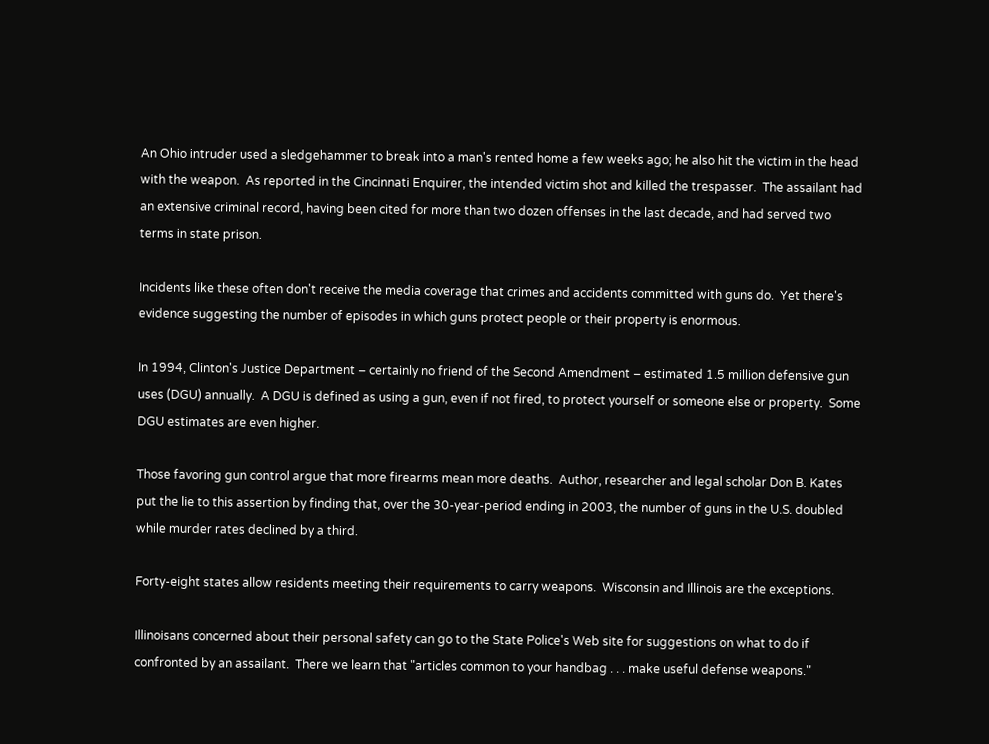An Ohio intruder used a sledgehammer to break into a man's rented home a few weeks ago; he also hit the victim in the head with the weapon.  As reported in the Cincinnati Enquirer, the intended victim shot and killed the trespasser.  The assailant had an extensive criminal record, having been cited for more than two dozen offenses in the last decade, and had served two terms in state prison.

Incidents like these often don't receive the media coverage that crimes and accidents committed with guns do.  Yet there's evidence suggesting the number of episodes in which guns protect people or their property is enormous.

In 1994, Clinton's Justice Department – certainly no friend of the Second Amendment – estimated 1.5 million defensive gun uses (DGU) annually.  A DGU is defined as using a gun, even if not fired, to protect yourself or someone else or property.  Some DGU estimates are even higher.

Those favoring gun control argue that more firearms mean more deaths.  Author, researcher and legal scholar Don B. Kates put the lie to this assertion by finding that, over the 30-year-period ending in 2003, the number of guns in the U.S. doubled while murder rates declined by a third.

Forty-eight states allow residents meeting their requirements to carry weapons.  Wisconsin and Illinois are the exceptions.

Illinoisans concerned about their personal safety can go to the State Police's Web site for suggestions on what to do if confronted by an assailant.  There we learn that "articles common to your handbag . . . make useful defense weapons."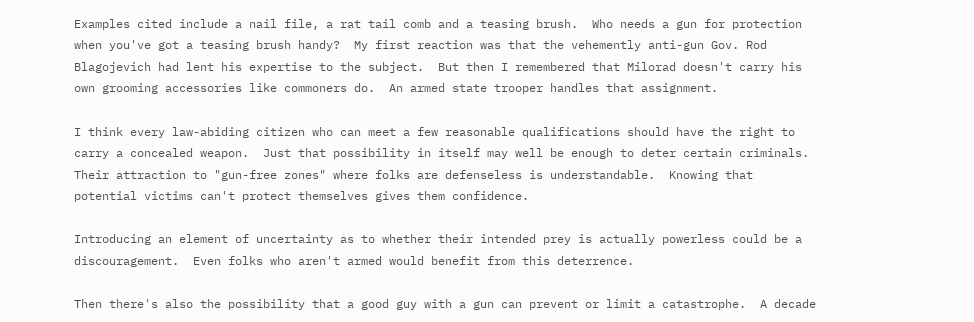Examples cited include a nail file, a rat tail comb and a teasing brush.  Who needs a gun for protection when you've got a teasing brush handy?  My first reaction was that the vehemently anti-gun Gov. Rod Blagojevich had lent his expertise to the subject.  But then I remembered that Milorad doesn't carry his own grooming accessories like commoners do.  An armed state trooper handles that assignment.

I think every law-abiding citizen who can meet a few reasonable qualifications should have the right to carry a concealed weapon.  Just that possibility in itself may well be enough to deter certain criminals.  Their attraction to "gun-free zones" where folks are defenseless is understandable.  Knowing that potential victims can't protect themselves gives them confidence.

Introducing an element of uncertainty as to whether their intended prey is actually powerless could be a discouragement.  Even folks who aren't armed would benefit from this deterrence.

Then there's also the possibility that a good guy with a gun can prevent or limit a catastrophe.  A decade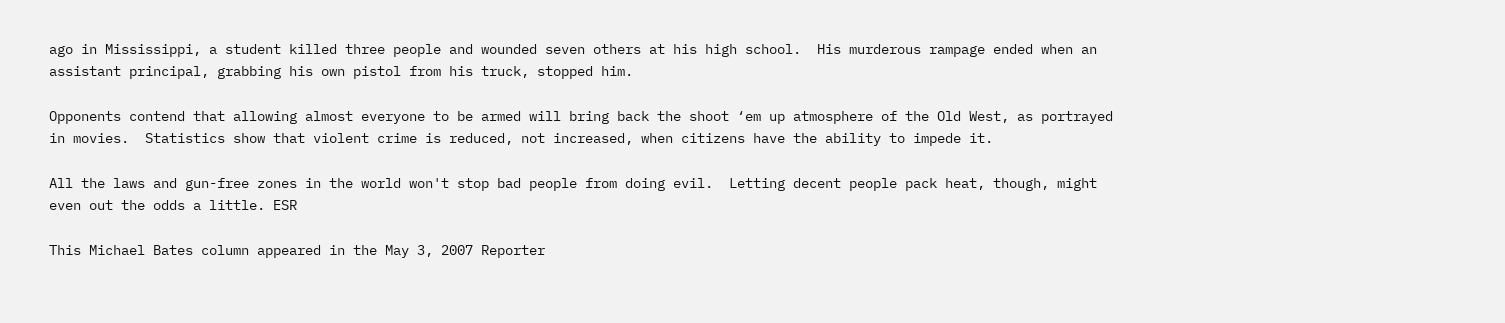ago in Mississippi, a student killed three people and wounded seven others at his high school.  His murderous rampage ended when an assistant principal, grabbing his own pistol from his truck, stopped him.

Opponents contend that allowing almost everyone to be armed will bring back the shoot ‘em up atmosphere of the Old West, as portrayed in movies.  Statistics show that violent crime is reduced, not increased, when citizens have the ability to impede it.

All the laws and gun-free zones in the world won't stop bad people from doing evil.  Letting decent people pack heat, though, might even out the odds a little. ESR

This Michael Bates column appeared in the May 3, 2007 Reporter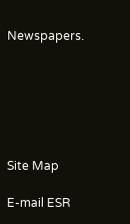Newspapers.






Site Map

E-mail ESR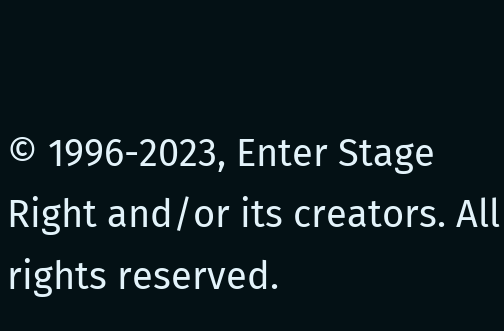© 1996-2023, Enter Stage Right and/or its creators. All rights reserved.